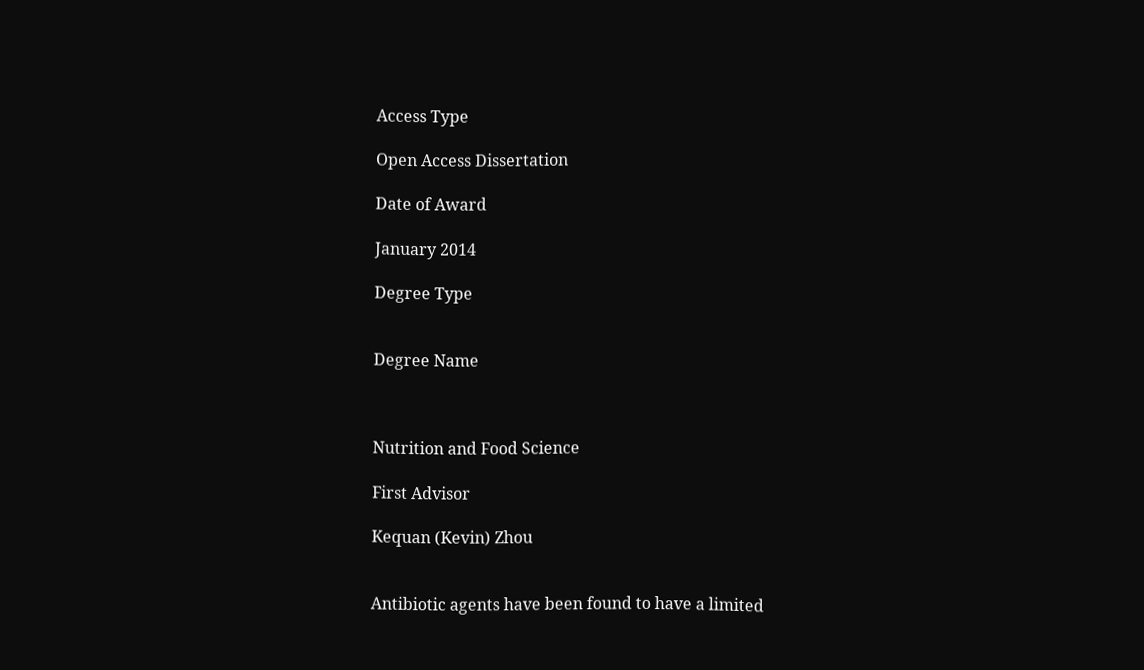Access Type

Open Access Dissertation

Date of Award

January 2014

Degree Type


Degree Name



Nutrition and Food Science

First Advisor

Kequan (Kevin) Zhou


Antibiotic agents have been found to have a limited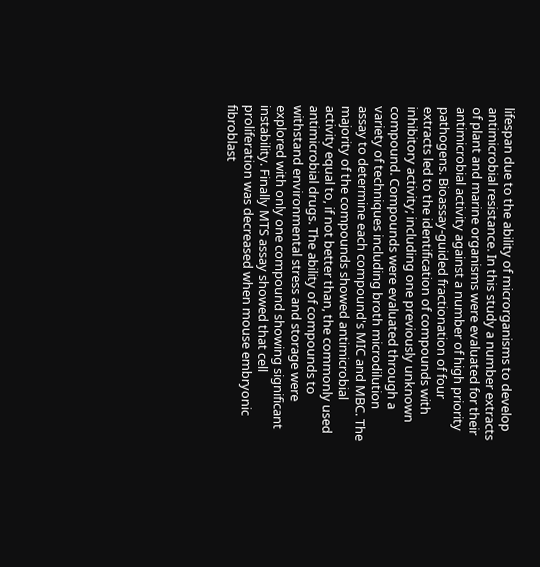lifespan due to the ability of microrganisms to develop antimicrobial resistance. In this study a number extracts of plant and marine organisms were evaluated for their antimicrobial activity against a number of high priority pathogens. Bioassay-guided fractionation of four extracts led to the identification of compounds with inhibitory activity; including one previously unknown compound. Compounds were evaluated through a variety of techniques including broth microdilution assay to determine each compound's MIC and MBC. The majority of the compounds showed antimicrobial activity equal to, if not better than, the commonly used antimicrobial drugs. The ability of compounds to withstand environmental stress and storage were explored with only one compound showing significant instability. Finally MTS assay showed that cell proliferation was decreased when mouse embryonic fibroblast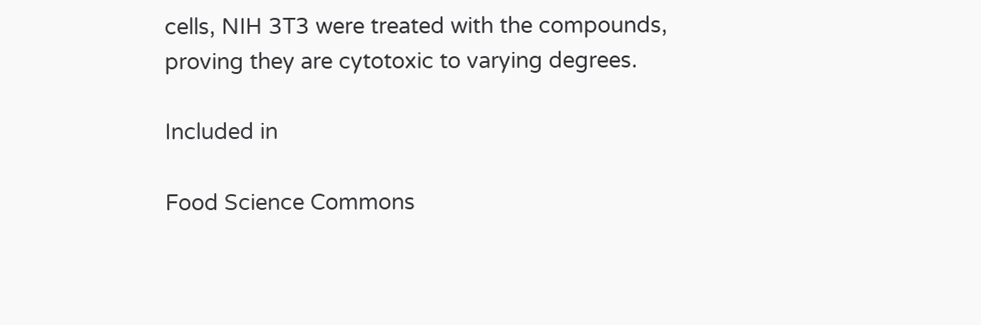cells, NIH 3T3 were treated with the compounds, proving they are cytotoxic to varying degrees.

Included in

Food Science Commons